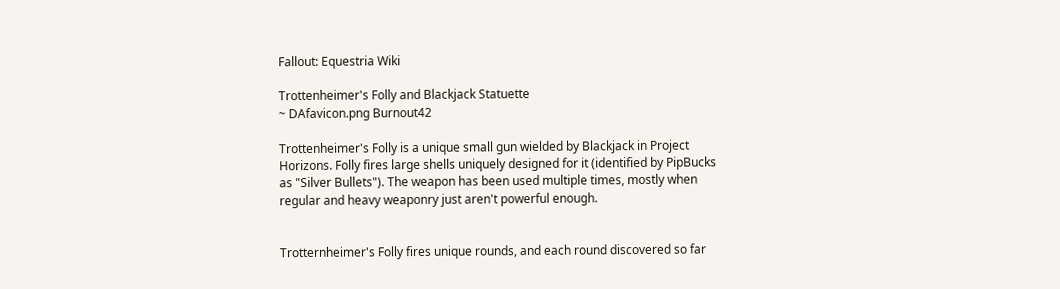Fallout: Equestria Wiki

Trottenheimer's Folly and Blackjack Statuette
~ DAfavicon.png Burnout42

Trottenheimer's Folly is a unique small gun wielded by Blackjack in Project Horizons. Folly fires large shells uniquely designed for it (identified by PipBucks as "Silver Bullets"). The weapon has been used multiple times, mostly when regular and heavy weaponry just aren't powerful enough.


Trotternheimer's Folly fires unique rounds, and each round discovered so far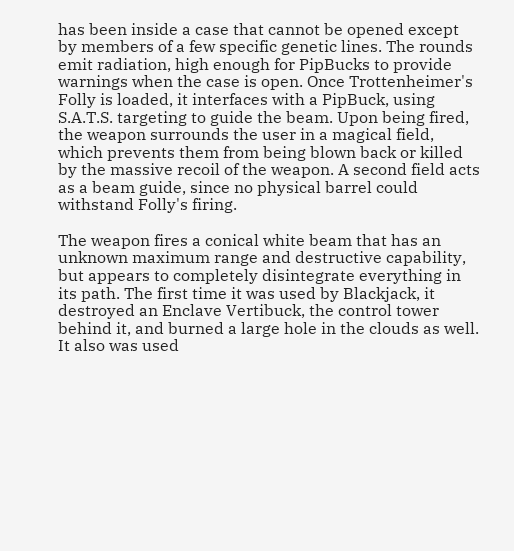has been inside a case that cannot be opened except by members of a few specific genetic lines. The rounds emit radiation, high enough for PipBucks to provide warnings when the case is open. Once Trottenheimer's Folly is loaded, it interfaces with a PipBuck, using S.A.T.S. targeting to guide the beam. Upon being fired, the weapon surrounds the user in a magical field, which prevents them from being blown back or killed by the massive recoil of the weapon. A second field acts as a beam guide, since no physical barrel could withstand Folly's firing.

The weapon fires a conical white beam that has an unknown maximum range and destructive capability, but appears to completely disintegrate everything in its path. The first time it was used by Blackjack, it destroyed an Enclave Vertibuck, the control tower behind it, and burned a large hole in the clouds as well. It also was used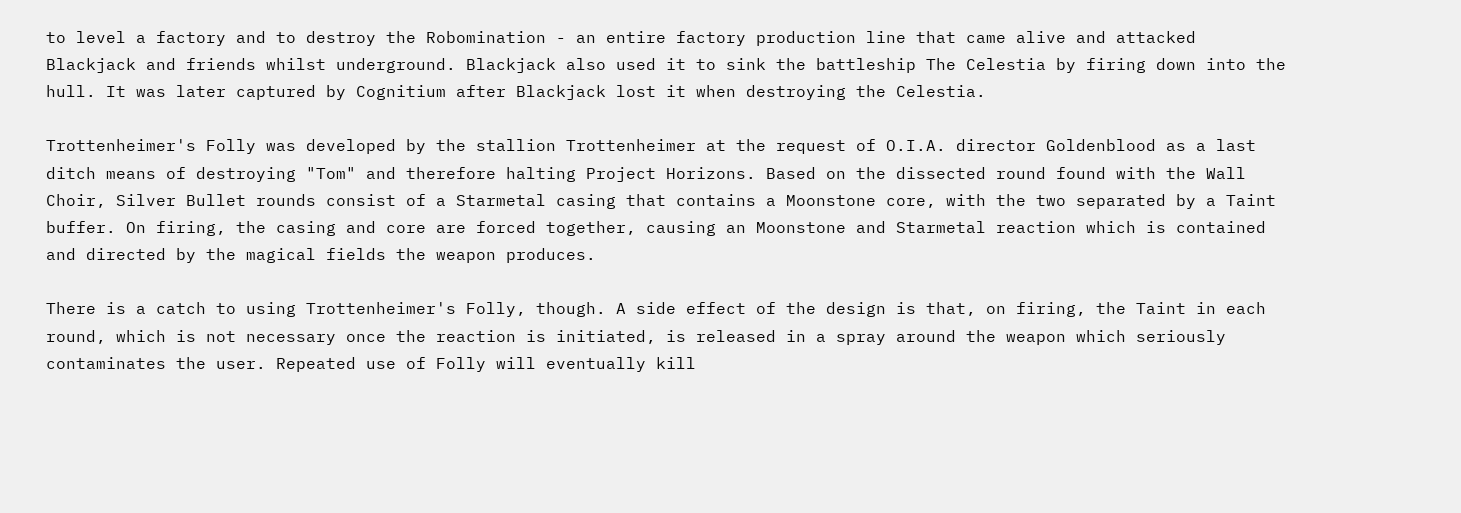to level a factory and to destroy the Robomination - an entire factory production line that came alive and attacked Blackjack and friends whilst underground. Blackjack also used it to sink the battleship The Celestia by firing down into the hull. It was later captured by Cognitium after Blackjack lost it when destroying the Celestia.

Trottenheimer's Folly was developed by the stallion Trottenheimer at the request of O.I.A. director Goldenblood as a last ditch means of destroying "Tom" and therefore halting Project Horizons. Based on the dissected round found with the Wall Choir, Silver Bullet rounds consist of a Starmetal casing that contains a Moonstone core, with the two separated by a Taint buffer. On firing, the casing and core are forced together, causing an Moonstone and Starmetal reaction which is contained and directed by the magical fields the weapon produces.

There is a catch to using Trottenheimer's Folly, though. A side effect of the design is that, on firing, the Taint in each round, which is not necessary once the reaction is initiated, is released in a spray around the weapon which seriously contaminates the user. Repeated use of Folly will eventually kill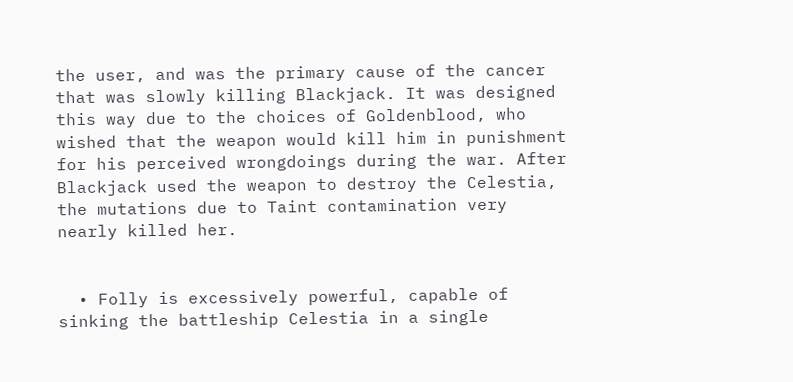the user, and was the primary cause of the cancer that was slowly killing Blackjack. It was designed this way due to the choices of Goldenblood, who wished that the weapon would kill him in punishment for his perceived wrongdoings during the war. After Blackjack used the weapon to destroy the Celestia, the mutations due to Taint contamination very nearly killed her.


  • Folly is excessively powerful, capable of sinking the battleship Celestia in a single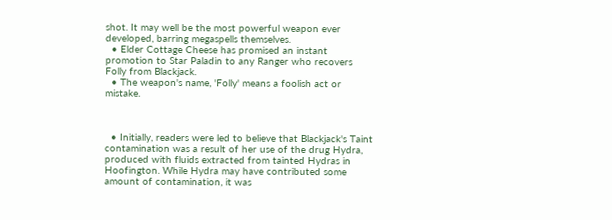shot. It may well be the most powerful weapon ever developed, barring megaspells themselves.
  • Elder Cottage Cheese has promised an instant promotion to Star Paladin to any Ranger who recovers Folly from Blackjack.
  • The weapon's name, 'Folly' means a foolish act or mistake.



  • Initially, readers were led to believe that Blackjack's Taint contamination was a result of her use of the drug Hydra, produced with fluids extracted from tainted Hydras in Hoofington. While Hydra may have contributed some amount of contamination, it was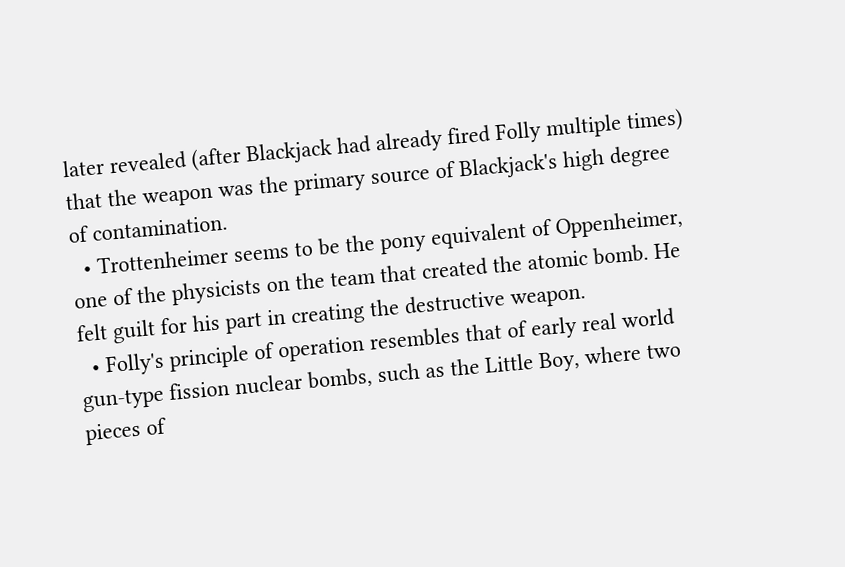later revealed (after Blackjack had already fired Folly multiple times) that the weapon was the primary source of Blackjack's high degree of contamination.
  • Trottenheimer seems to be the pony equivalent of Oppenheimer, one of the physicists on the team that created the atomic bomb. He felt guilt for his part in creating the destructive weapon.
  • Folly's principle of operation resembles that of early real world gun-type fission nuclear bombs, such as the Little Boy, where two pieces of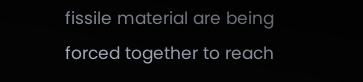fissile material are being forced together to reach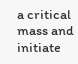a critical mass and initiate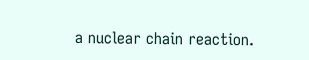a nuclear chain reaction.